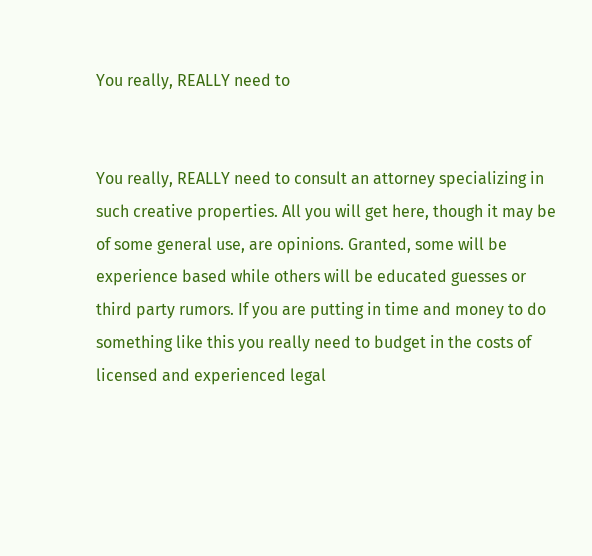You really, REALLY need to


You really, REALLY need to consult an attorney specializing in such creative properties. All you will get here, though it may be of some general use, are opinions. Granted, some will be experience based while others will be educated guesses or third party rumors. If you are putting in time and money to do something like this you really need to budget in the costs of licensed and experienced legal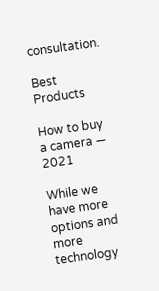consultation.

Best Products

How to buy a camera — 2021

While we have more options and more technology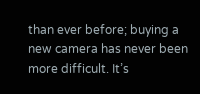than ever before; buying a new camera has never been more difficult. It’s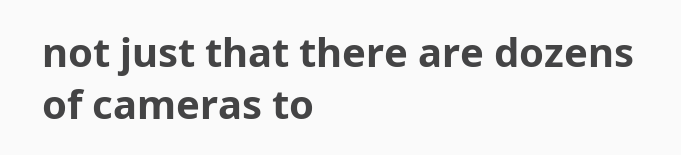not just that there are dozens of cameras to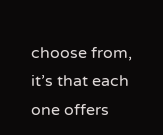choose from, it’s that each one offers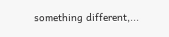something different,...